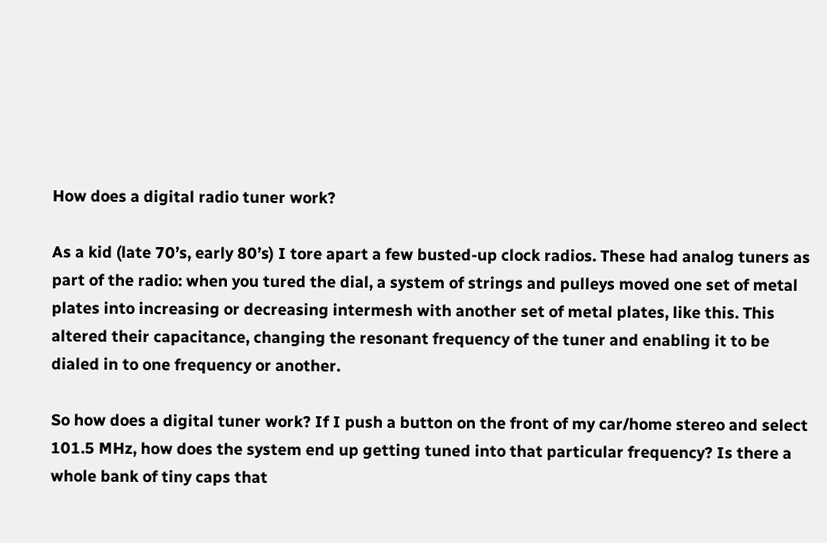How does a digital radio tuner work?

As a kid (late 70’s, early 80’s) I tore apart a few busted-up clock radios. These had analog tuners as part of the radio: when you tured the dial, a system of strings and pulleys moved one set of metal plates into increasing or decreasing intermesh with another set of metal plates, like this. This altered their capacitance, changing the resonant frequency of the tuner and enabling it to be dialed in to one frequency or another.

So how does a digital tuner work? If I push a button on the front of my car/home stereo and select 101.5 MHz, how does the system end up getting tuned into that particular frequency? Is there a whole bank of tiny caps that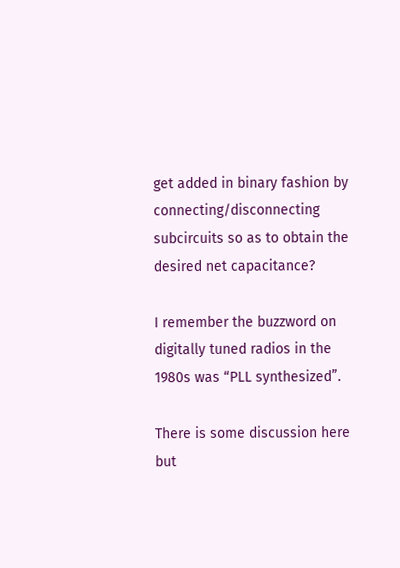get added in binary fashion by connecting/disconnecting subcircuits so as to obtain the desired net capacitance?

I remember the buzzword on digitally tuned radios in the 1980s was “PLL synthesized”.

There is some discussion here but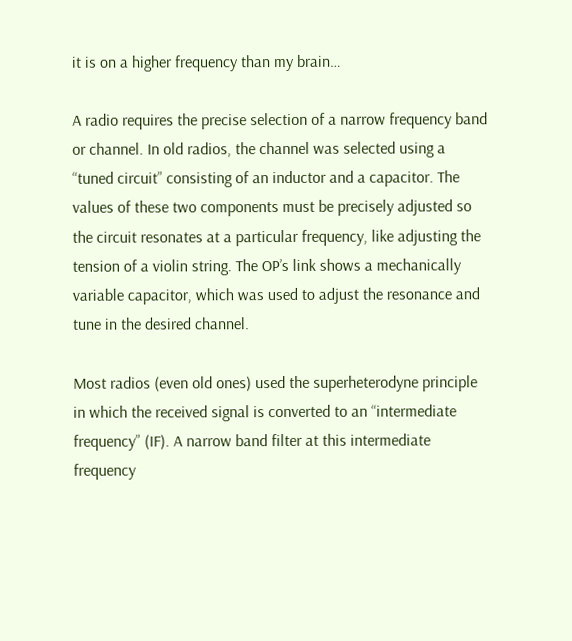it is on a higher frequency than my brain…

A radio requires the precise selection of a narrow frequency band or channel. In old radios, the channel was selected using a “tuned circuit” consisting of an inductor and a capacitor. The values of these two components must be precisely adjusted so the circuit resonates at a particular frequency, like adjusting the tension of a violin string. The OP’s link shows a mechanically variable capacitor, which was used to adjust the resonance and tune in the desired channel.

Most radios (even old ones) used the superheterodyne principle in which the received signal is converted to an “intermediate frequency” (IF). A narrow band filter at this intermediate frequency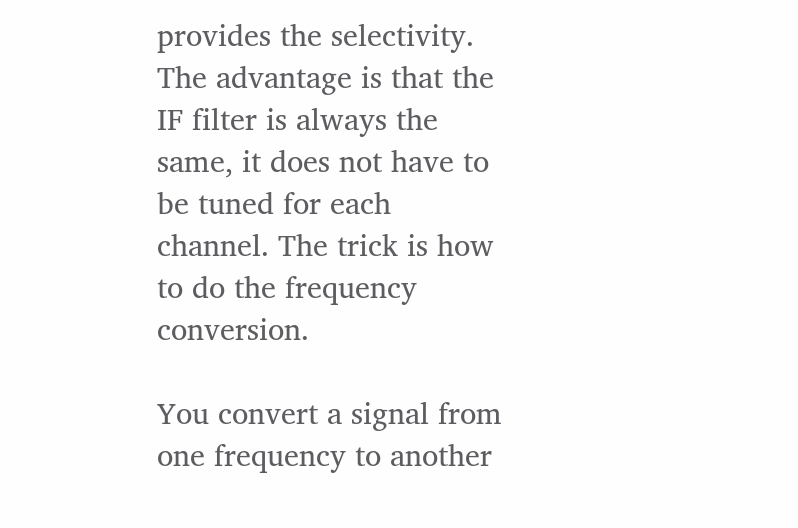provides the selectivity. The advantage is that the IF filter is always the same, it does not have to be tuned for each channel. The trick is how to do the frequency conversion.

You convert a signal from one frequency to another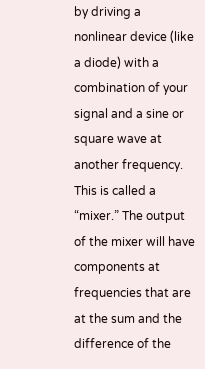by driving a nonlinear device (like a diode) with a combination of your signal and a sine or square wave at another frequency. This is called a “mixer.” The output of the mixer will have components at frequencies that are at the sum and the difference of the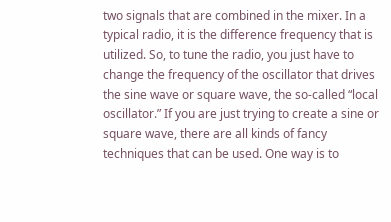two signals that are combined in the mixer. In a typical radio, it is the difference frequency that is utilized. So, to tune the radio, you just have to change the frequency of the oscillator that drives the sine wave or square wave, the so-called “local oscillator.” If you are just trying to create a sine or square wave, there are all kinds of fancy techniques that can be used. One way is to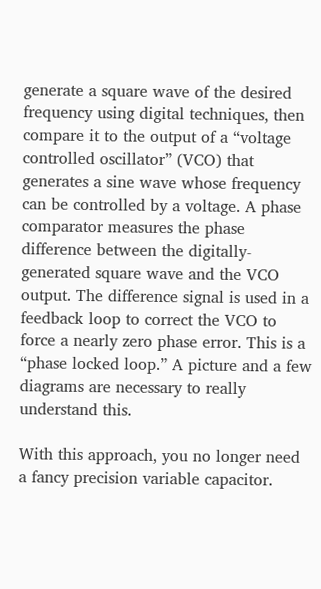generate a square wave of the desired frequency using digital techniques, then compare it to the output of a “voltage controlled oscillator” (VCO) that generates a sine wave whose frequency can be controlled by a voltage. A phase comparator measures the phase difference between the digitally-generated square wave and the VCO output. The difference signal is used in a feedback loop to correct the VCO to force a nearly zero phase error. This is a “phase locked loop.” A picture and a few diagrams are necessary to really understand this.

With this approach, you no longer need a fancy precision variable capacitor.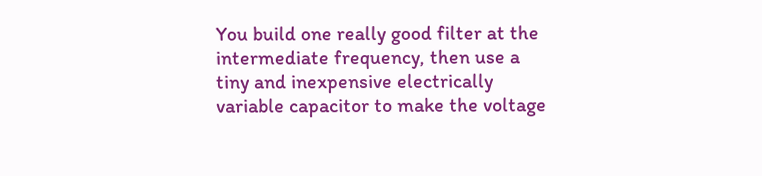You build one really good filter at the intermediate frequency, then use a tiny and inexpensive electrically variable capacitor to make the voltage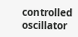controlled oscillator